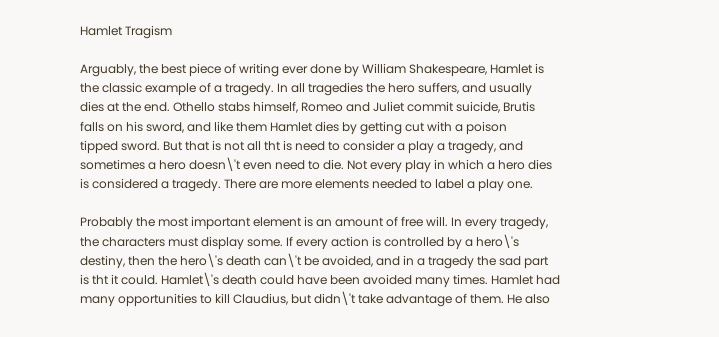Hamlet Tragism

Arguably, the best piece of writing ever done by William Shakespeare, Hamlet is
the classic example of a tragedy. In all tragedies the hero suffers, and usually
dies at the end. Othello stabs himself, Romeo and Juliet commit suicide, Brutis
falls on his sword, and like them Hamlet dies by getting cut with a poison
tipped sword. But that is not all tht is need to consider a play a tragedy, and
sometimes a hero doesn\'t even need to die. Not every play in which a hero dies
is considered a tragedy. There are more elements needed to label a play one.

Probably the most important element is an amount of free will. In every tragedy,
the characters must display some. If every action is controlled by a hero\'s
destiny, then the hero\'s death can\'t be avoided, and in a tragedy the sad part
is tht it could. Hamlet\'s death could have been avoided many times. Hamlet had
many opportunities to kill Claudius, but didn\'t take advantage of them. He also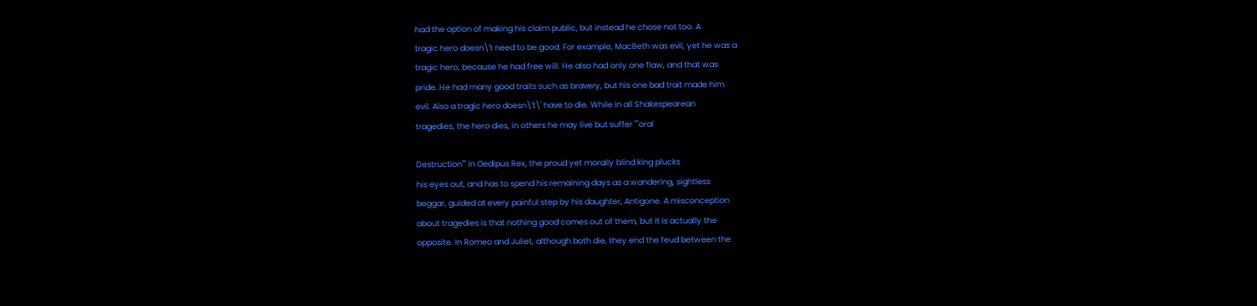had the option of making his claim public, but instead he chose not too. A
tragic hero doesn\'t need to be good. For example, MacBeth was evil, yet he was a
tragic hero, because he had free will. He also had only one flaw, and that was
pride. He had many good traits such as bravery, but his one bad trait made him
evil. Also a tragic hero doesn\'t\' have to die. While in all Shakespearean
tragedies, the hero dies, in others he may live but suffer ""oral

Destruction"" In Oedipus Rex, the proud yet morally blind king plucks
his eyes out, and has to spend his remaining days as a wandering, sightless
beggar, guided at every painful step by his daughter, Antigone. A misconception
about tragedies is that nothing good comes out of them, but it is actually the
opposite. In Romeo and Juliet, although both die, they end the feud between the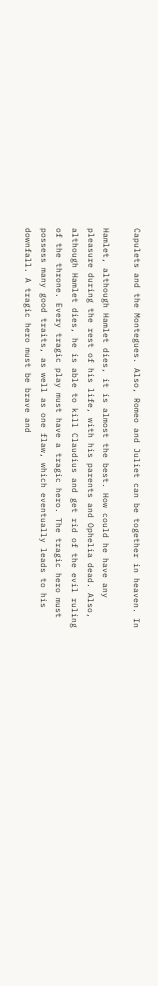Capulets and the Montegues. Also, Romeo and Juliet can be together in heaven. In

Hamlet, although Hamlet dies, it is almost the best. How could he have any
pleasure during the rest of his life, with his parents and Ophelia dead. Also,
although Hamlet dies, he is able to kill Claudius and get rid of the evil ruling
of the throne. Every tragic play must have a tragic hero. The tragic hero must
possess many good traits, as well as one flaw, which eventually leads to his
downfall. A tragic hero must be brave and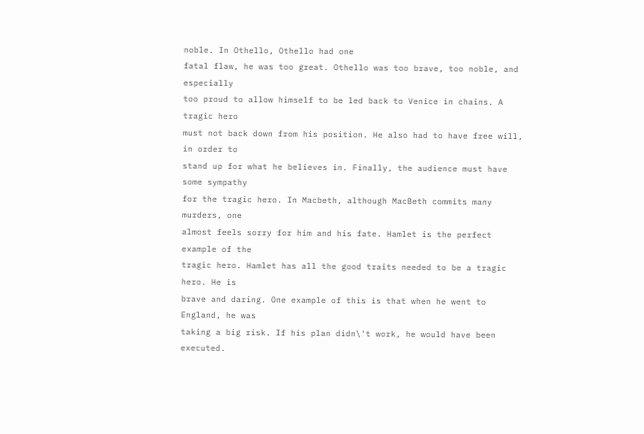noble. In Othello, Othello had one
fatal flaw, he was too great. Othello was too brave, too noble, and especially
too proud to allow himself to be led back to Venice in chains. A tragic hero
must not back down from his position. He also had to have free will, in order to
stand up for what he believes in. Finally, the audience must have some sympathy
for the tragic hero. In Macbeth, although MacBeth commits many murders, one
almost feels sorry for him and his fate. Hamlet is the perfect example of the
tragic hero. Hamlet has all the good traits needed to be a tragic hero. He is
brave and daring. One example of this is that when he went to England, he was
taking a big risk. If his plan didn\'t work, he would have been executed.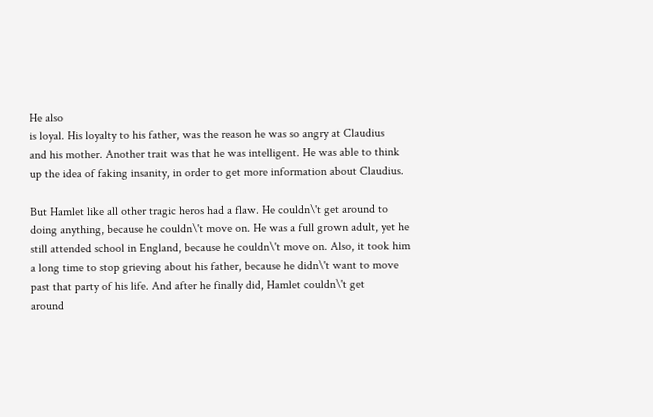He also
is loyal. His loyalty to his father, was the reason he was so angry at Claudius
and his mother. Another trait was that he was intelligent. He was able to think
up the idea of faking insanity, in order to get more information about Claudius.

But Hamlet like all other tragic heros had a flaw. He couldn\'t get around to
doing anything, because he couldn\'t move on. He was a full grown adult, yet he
still attended school in England, because he couldn\'t move on. Also, it took him
a long time to stop grieving about his father, because he didn\'t want to move
past that party of his life. And after he finally did, Hamlet couldn\'t get
around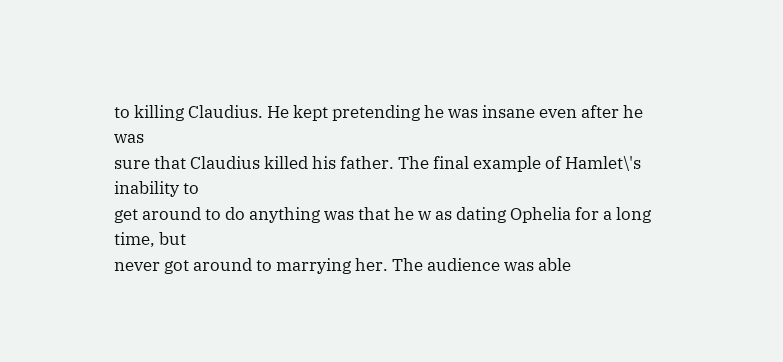to killing Claudius. He kept pretending he was insane even after he was
sure that Claudius killed his father. The final example of Hamlet\'s inability to
get around to do anything was that he w as dating Ophelia for a long time, but
never got around to marrying her. The audience was able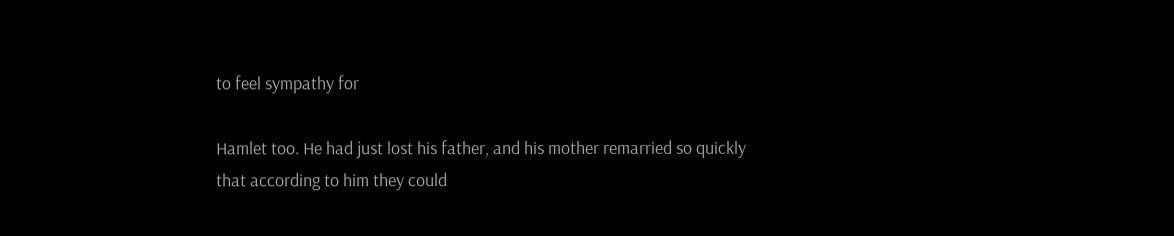to feel sympathy for

Hamlet too. He had just lost his father, and his mother remarried so quickly
that according to him they could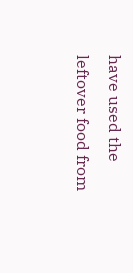have used the leftover food from